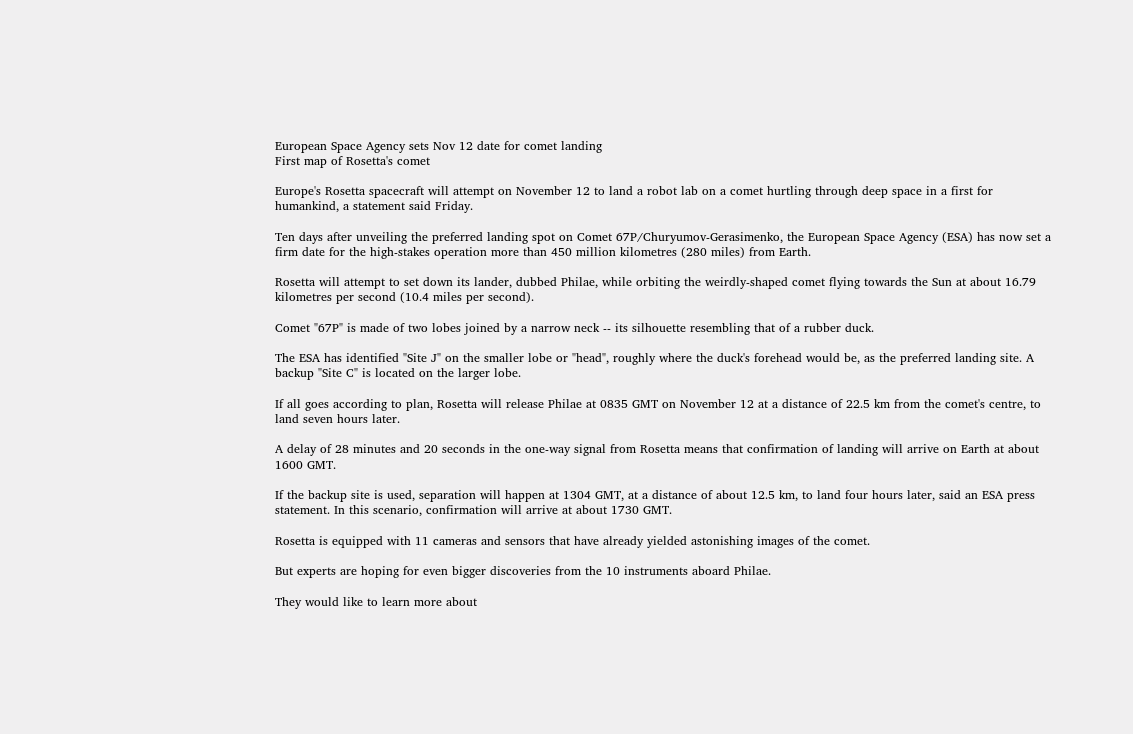European Space Agency sets Nov 12 date for comet landing
First map of Rosetta's comet

Europe's Rosetta spacecraft will attempt on November 12 to land a robot lab on a comet hurtling through deep space in a first for humankind, a statement said Friday.

Ten days after unveiling the preferred landing spot on Comet 67P/Churyumov-Gerasimenko, the European Space Agency (ESA) has now set a firm date for the high-stakes operation more than 450 million kilometres (280 miles) from Earth.

Rosetta will attempt to set down its lander, dubbed Philae, while orbiting the weirdly-shaped comet flying towards the Sun at about 16.79 kilometres per second (10.4 miles per second).

Comet "67P" is made of two lobes joined by a narrow neck -- its silhouette resembling that of a rubber duck.

The ESA has identified "Site J" on the smaller lobe or "head", roughly where the duck's forehead would be, as the preferred landing site. A backup "Site C" is located on the larger lobe.

If all goes according to plan, Rosetta will release Philae at 0835 GMT on November 12 at a distance of 22.5 km from the comet's centre, to land seven hours later.

A delay of 28 minutes and 20 seconds in the one-way signal from Rosetta means that confirmation of landing will arrive on Earth at about 1600 GMT.

If the backup site is used, separation will happen at 1304 GMT, at a distance of about 12.5 km, to land four hours later, said an ESA press statement. In this scenario, confirmation will arrive at about 1730 GMT.

Rosetta is equipped with 11 cameras and sensors that have already yielded astonishing images of the comet.

But experts are hoping for even bigger discoveries from the 10 instruments aboard Philae.

They would like to learn more about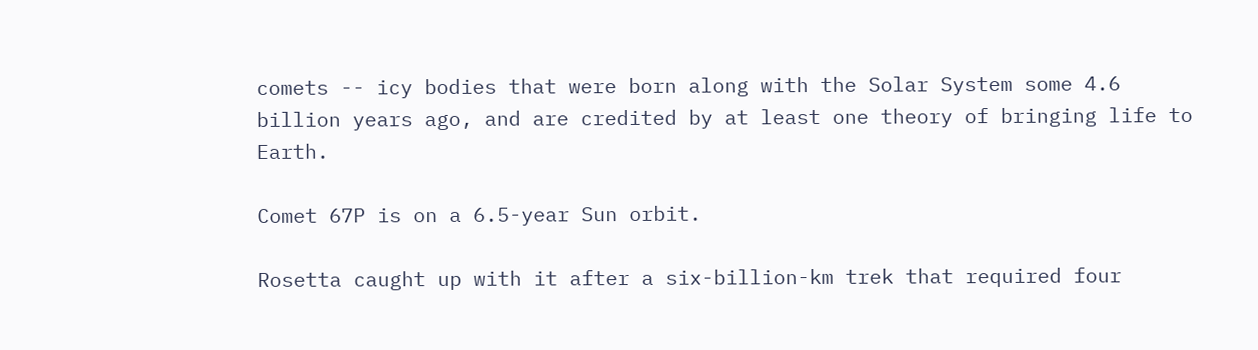comets -- icy bodies that were born along with the Solar System some 4.6 billion years ago, and are credited by at least one theory of bringing life to Earth.

Comet 67P is on a 6.5-year Sun orbit.

Rosetta caught up with it after a six-billion-km trek that required four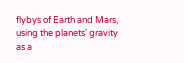flybys of Earth and Mars, using the planets' gravity as a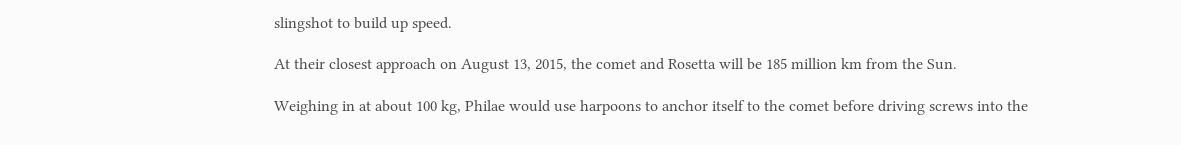slingshot to build up speed.

At their closest approach on August 13, 2015, the comet and Rosetta will be 185 million km from the Sun.

Weighing in at about 100 kg, Philae would use harpoons to anchor itself to the comet before driving screws into the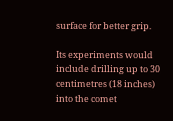surface for better grip.

Its experiments would include drilling up to 30 centimetres (18 inches) into the comet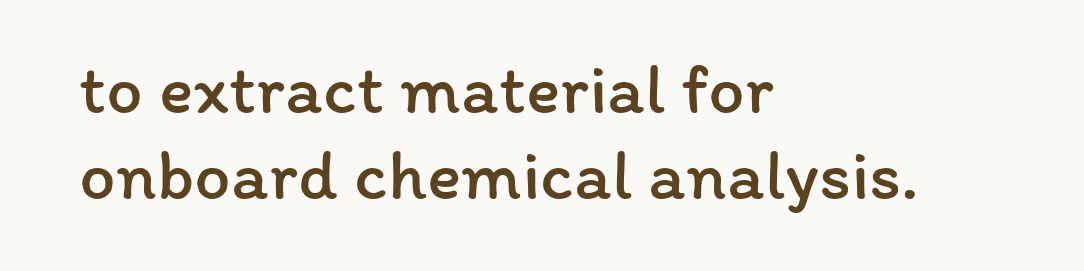to extract material for onboard chemical analysis.